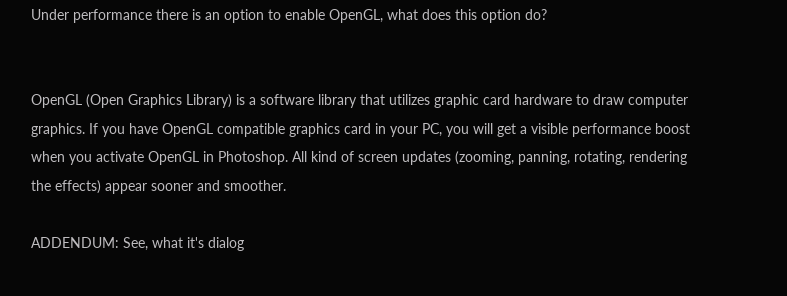Under performance there is an option to enable OpenGL, what does this option do?


OpenGL (Open Graphics Library) is a software library that utilizes graphic card hardware to draw computer graphics. If you have OpenGL compatible graphics card in your PC, you will get a visible performance boost when you activate OpenGL in Photoshop. All kind of screen updates (zooming, panning, rotating, rendering the effects) appear sooner and smoother.

ADDENDUM: See, what it's dialog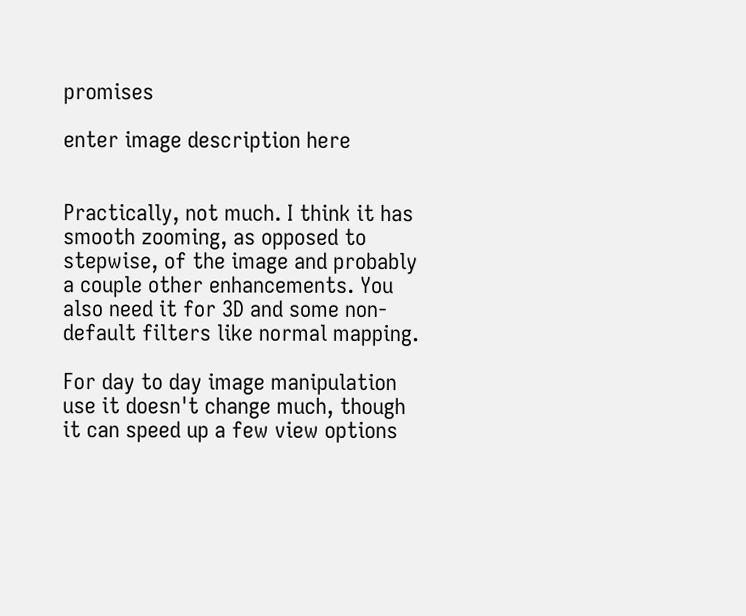promises

enter image description here


Practically, not much. I think it has smooth zooming, as opposed to stepwise, of the image and probably a couple other enhancements. You also need it for 3D and some non-default filters like normal mapping.

For day to day image manipulation use it doesn't change much, though it can speed up a few view options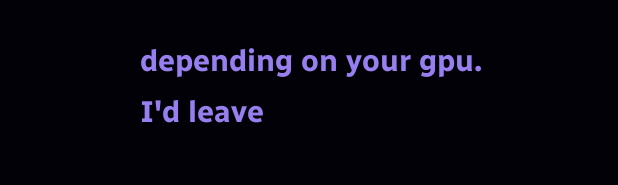depending on your gpu. I'd leave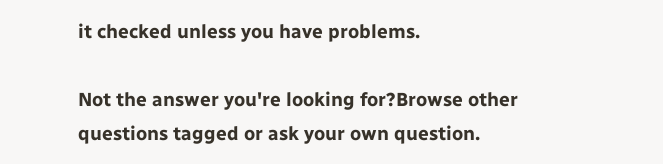it checked unless you have problems.

Not the answer you're looking for?Browse other questions tagged or ask your own question.